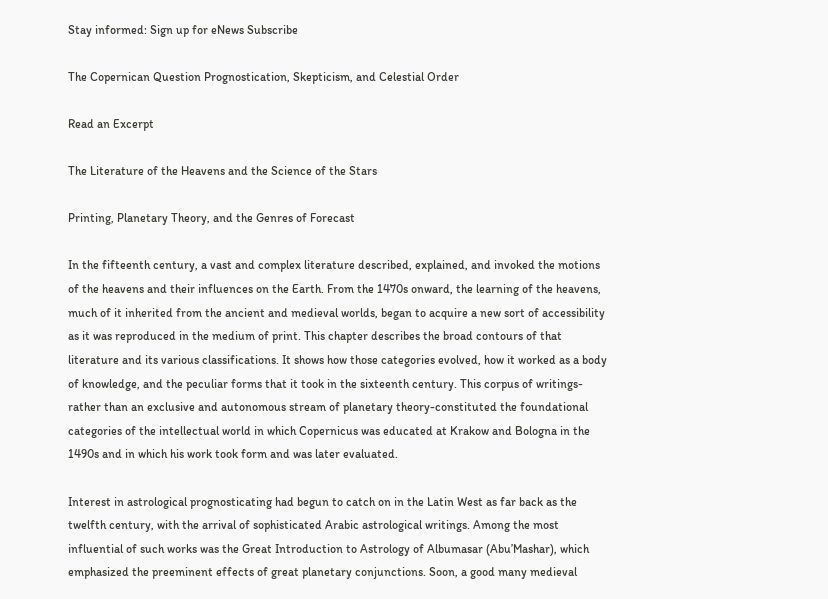Stay informed: Sign up for eNews Subscribe

The Copernican Question Prognostication, Skepticism, and Celestial Order

Read an Excerpt

The Literature of the Heavens and the Science of the Stars

Printing, Planetary Theory, and the Genres of Forecast

In the fifteenth century, a vast and complex literature described, explained, and invoked the motions of the heavens and their influences on the Earth. From the 1470s onward, the learning of the heavens, much of it inherited from the ancient and medieval worlds, began to acquire a new sort of accessibility as it was reproduced in the medium of print. This chapter describes the broad contours of that literature and its various classifications. It shows how those categories evolved, how it worked as a body of knowledge, and the peculiar forms that it took in the sixteenth century. This corpus of writings-rather than an exclusive and autonomous stream of planetary theory-constituted the foundational categories of the intellectual world in which Copernicus was educated at Krakow and Bologna in the 1490s and in which his work took form and was later evaluated.

Interest in astrological prognosticating had begun to catch on in the Latin West as far back as the twelfth century, with the arrival of sophisticated Arabic astrological writings. Among the most influential of such works was the Great Introduction to Astrology of Albumasar (AbuʼMashar), which emphasized the preeminent effects of great planetary conjunctions. Soon, a good many medieval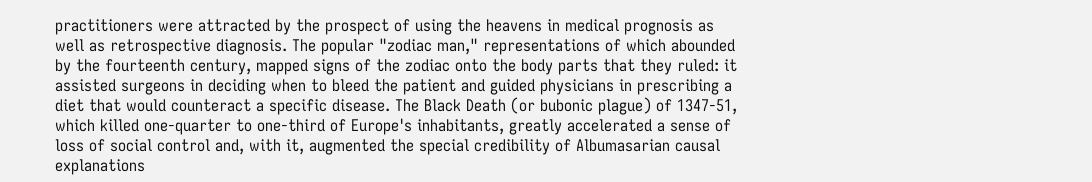practitioners were attracted by the prospect of using the heavens in medical prognosis as well as retrospective diagnosis. The popular "zodiac man," representations of which abounded by the fourteenth century, mapped signs of the zodiac onto the body parts that they ruled: it assisted surgeons in deciding when to bleed the patient and guided physicians in prescribing a diet that would counteract a specific disease. The Black Death (or bubonic plague) of 1347-51, which killed one-quarter to one-third of Europe's inhabitants, greatly accelerated a sense of loss of social control and, with it, augmented the special credibility of Albumasarian causal explanations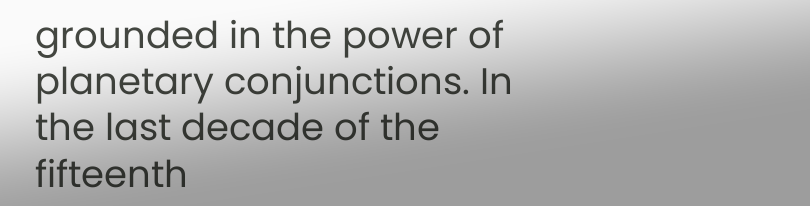grounded in the power of planetary conjunctions. In the last decade of the fifteenth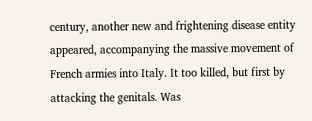century, another new and frightening disease entity appeared, accompanying the massive movement of French armies into Italy. It too killed, but first by attacking the genitals. Was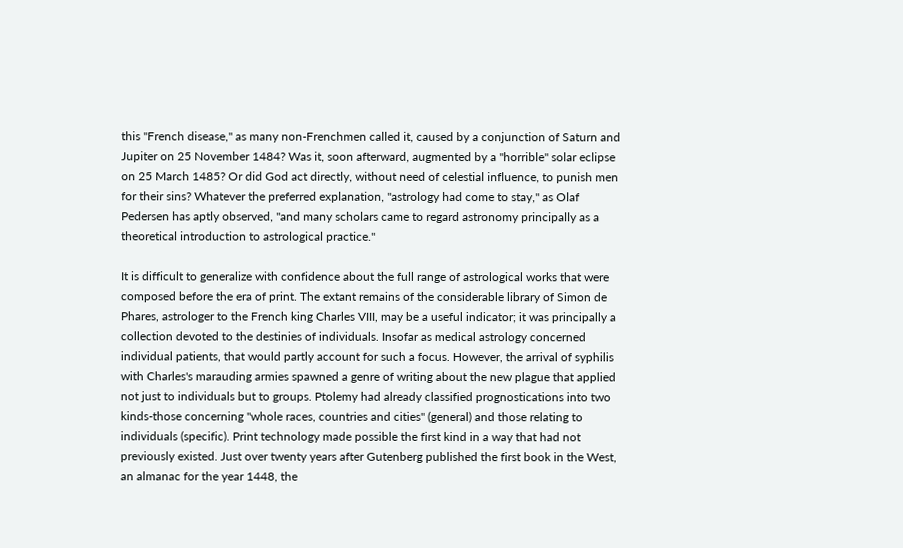this "French disease," as many non-Frenchmen called it, caused by a conjunction of Saturn and Jupiter on 25 November 1484? Was it, soon afterward, augmented by a "horrible" solar eclipse on 25 March 1485? Or did God act directly, without need of celestial influence, to punish men for their sins? Whatever the preferred explanation, "astrology had come to stay," as Olaf Pedersen has aptly observed, "and many scholars came to regard astronomy principally as a theoretical introduction to astrological practice."

It is difficult to generalize with confidence about the full range of astrological works that were composed before the era of print. The extant remains of the considerable library of Simon de Phares, astrologer to the French king Charles VIII, may be a useful indicator; it was principally a collection devoted to the destinies of individuals. Insofar as medical astrology concerned individual patients, that would partly account for such a focus. However, the arrival of syphilis with Charles's marauding armies spawned a genre of writing about the new plague that applied not just to individuals but to groups. Ptolemy had already classified prognostications into two kinds-those concerning "whole races, countries and cities" (general) and those relating to individuals (specific). Print technology made possible the first kind in a way that had not previously existed. Just over twenty years after Gutenberg published the first book in the West, an almanac for the year 1448, the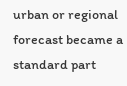urban or regional forecast became a standard part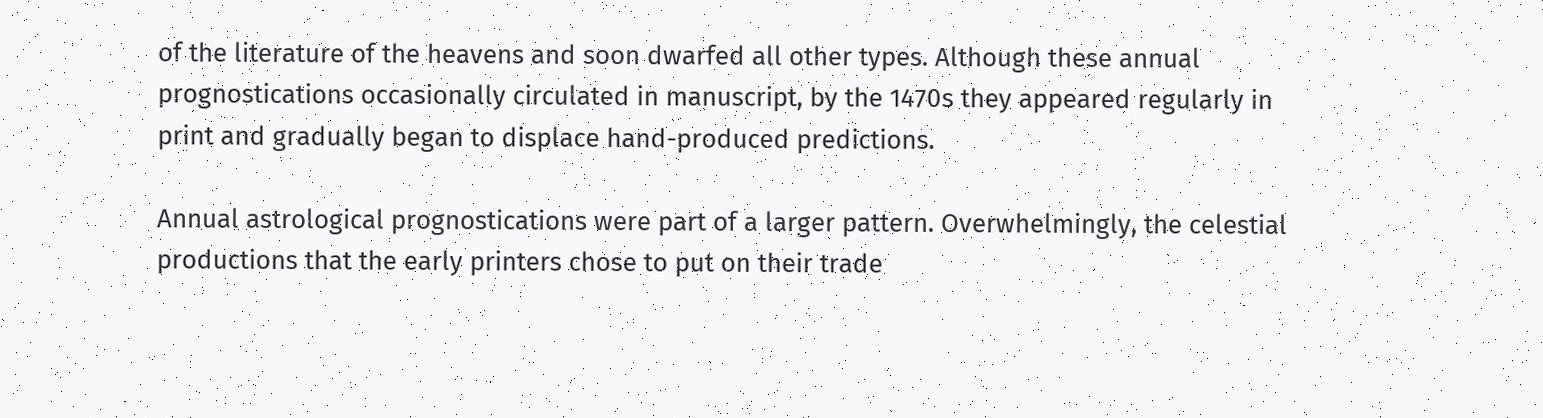of the literature of the heavens and soon dwarfed all other types. Although these annual prognostications occasionally circulated in manuscript, by the 1470s they appeared regularly in print and gradually began to displace hand-produced predictions.

Annual astrological prognostications were part of a larger pattern. Overwhelmingly, the celestial productions that the early printers chose to put on their trade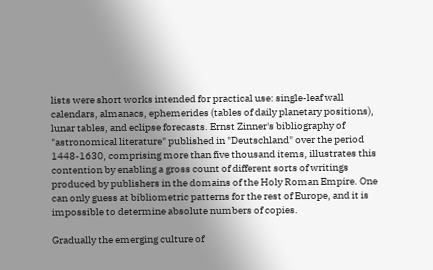lists were short works intended for practical use: single-leaf wall calendars, almanacs, ephemerides (tables of daily planetary positions), lunar tables, and eclipse forecasts. Ernst Zinner's bibliography of "astronomical literature" published in "Deutschland" over the period 1448-1630, comprising more than five thousand items, illustrates this contention by enabling a gross count of different sorts of writings produced by publishers in the domains of the Holy Roman Empire. One can only guess at bibliometric patterns for the rest of Europe, and it is impossible to determine absolute numbers of copies.

Gradually the emerging culture of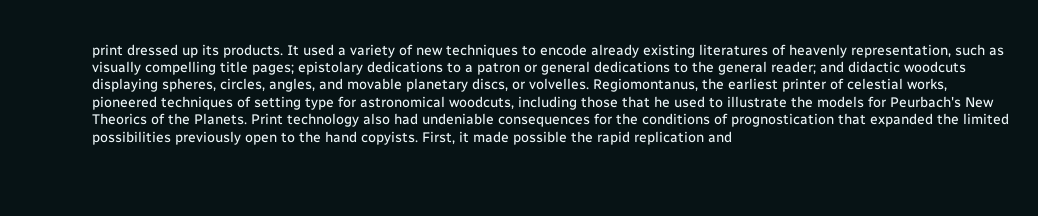print dressed up its products. It used a variety of new techniques to encode already existing literatures of heavenly representation, such as visually compelling title pages; epistolary dedications to a patron or general dedications to the general reader; and didactic woodcuts displaying spheres, circles, angles, and movable planetary discs, or volvelles. Regiomontanus, the earliest printer of celestial works, pioneered techniques of setting type for astronomical woodcuts, including those that he used to illustrate the models for Peurbach's New Theorics of the Planets. Print technology also had undeniable consequences for the conditions of prognostication that expanded the limited possibilities previously open to the hand copyists. First, it made possible the rapid replication and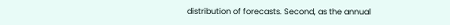distribution of forecasts. Second, as the annual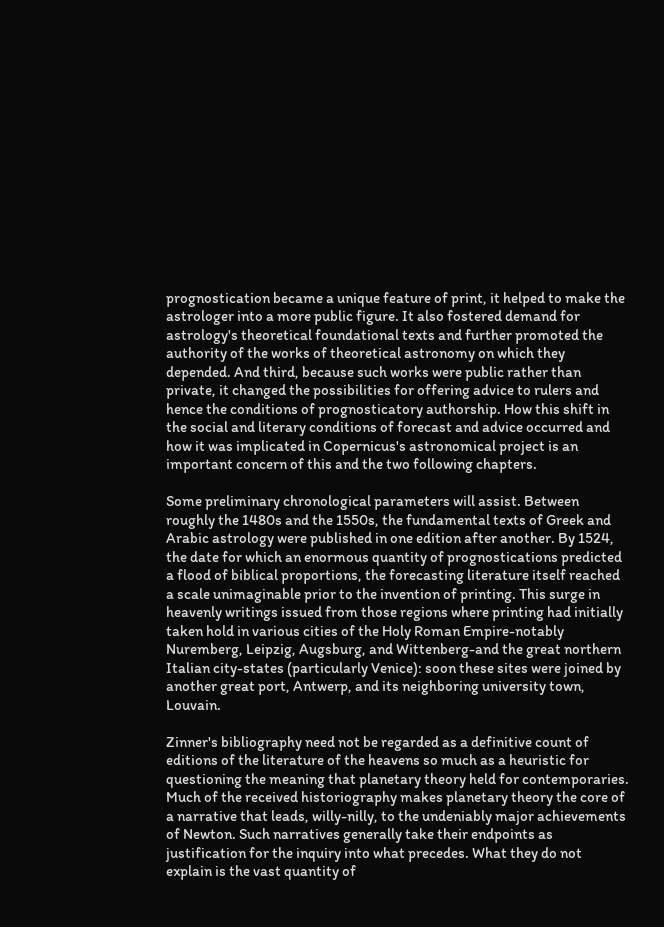prognostication became a unique feature of print, it helped to make the astrologer into a more public figure. It also fostered demand for astrology's theoretical foundational texts and further promoted the authority of the works of theoretical astronomy on which they depended. And third, because such works were public rather than private, it changed the possibilities for offering advice to rulers and hence the conditions of prognosticatory authorship. How this shift in the social and literary conditions of forecast and advice occurred and how it was implicated in Copernicus's astronomical project is an important concern of this and the two following chapters.

Some preliminary chronological parameters will assist. Between roughly the 1480s and the 1550s, the fundamental texts of Greek and Arabic astrology were published in one edition after another. By 1524, the date for which an enormous quantity of prognostications predicted a flood of biblical proportions, the forecasting literature itself reached a scale unimaginable prior to the invention of printing. This surge in heavenly writings issued from those regions where printing had initially taken hold in various cities of the Holy Roman Empire-notably Nuremberg, Leipzig, Augsburg, and Wittenberg-and the great northern Italian city-states (particularly Venice): soon these sites were joined by another great port, Antwerp, and its neighboring university town, Louvain.

Zinner's bibliography need not be regarded as a definitive count of editions of the literature of the heavens so much as a heuristic for questioning the meaning that planetary theory held for contemporaries. Much of the received historiography makes planetary theory the core of a narrative that leads, willy-nilly, to the undeniably major achievements of Newton. Such narratives generally take their endpoints as justification for the inquiry into what precedes. What they do not explain is the vast quantity of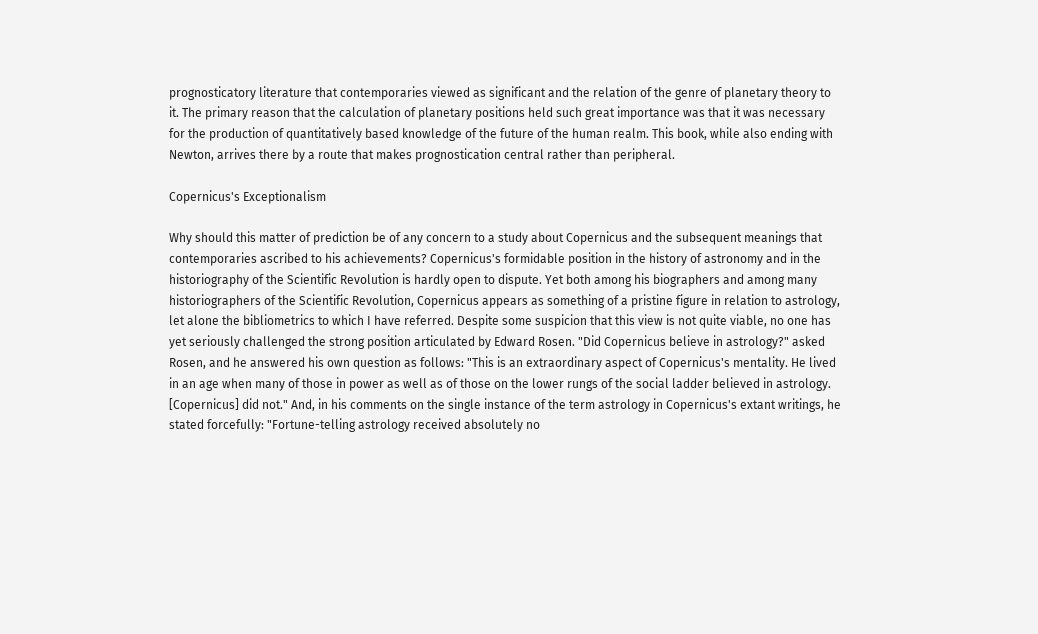prognosticatory literature that contemporaries viewed as significant and the relation of the genre of planetary theory to it. The primary reason that the calculation of planetary positions held such great importance was that it was necessary for the production of quantitatively based knowledge of the future of the human realm. This book, while also ending with Newton, arrives there by a route that makes prognostication central rather than peripheral.

Copernicus's Exceptionalism

Why should this matter of prediction be of any concern to a study about Copernicus and the subsequent meanings that contemporaries ascribed to his achievements? Copernicus's formidable position in the history of astronomy and in the historiography of the Scientific Revolution is hardly open to dispute. Yet both among his biographers and among many historiographers of the Scientific Revolution, Copernicus appears as something of a pristine figure in relation to astrology, let alone the bibliometrics to which I have referred. Despite some suspicion that this view is not quite viable, no one has yet seriously challenged the strong position articulated by Edward Rosen. "Did Copernicus believe in astrology?" asked Rosen, and he answered his own question as follows: "This is an extraordinary aspect of Copernicus's mentality. He lived in an age when many of those in power as well as of those on the lower rungs of the social ladder believed in astrology. [Copernicus] did not." And, in his comments on the single instance of the term astrology in Copernicus's extant writings, he stated forcefully: "Fortune-telling astrology received absolutely no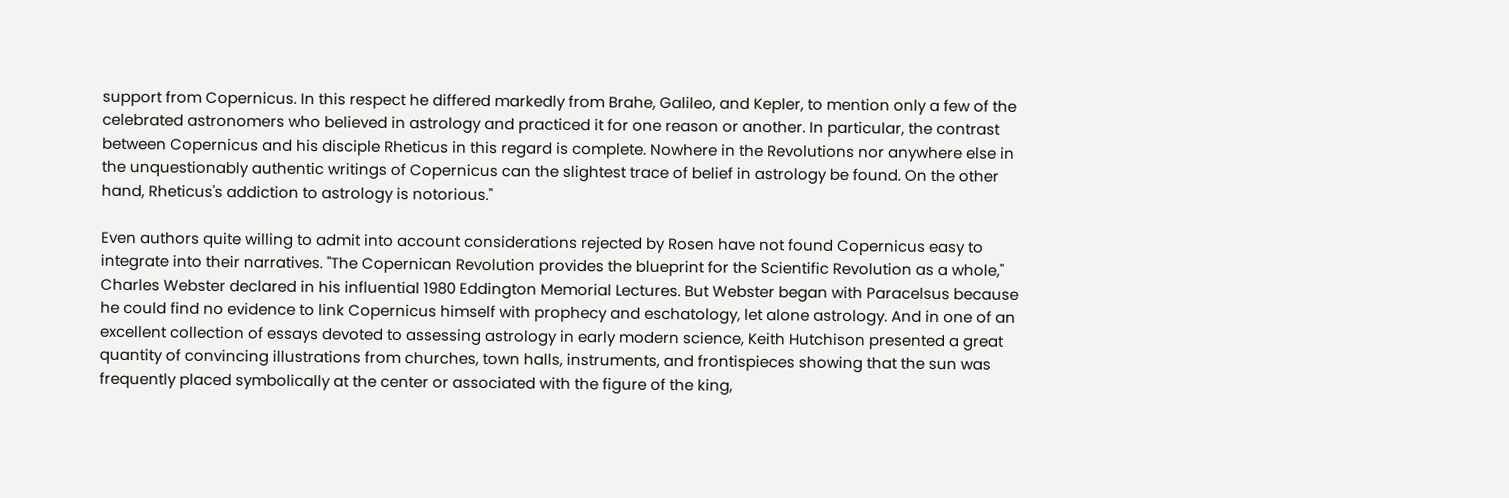support from Copernicus. In this respect he differed markedly from Brahe, Galileo, and Kepler, to mention only a few of the celebrated astronomers who believed in astrology and practiced it for one reason or another. In particular, the contrast between Copernicus and his disciple Rheticus in this regard is complete. Nowhere in the Revolutions nor anywhere else in the unquestionably authentic writings of Copernicus can the slightest trace of belief in astrology be found. On the other hand, Rheticus's addiction to astrology is notorious."

Even authors quite willing to admit into account considerations rejected by Rosen have not found Copernicus easy to integrate into their narratives. "The Copernican Revolution provides the blueprint for the Scientific Revolution as a whole," Charles Webster declared in his influential 1980 Eddington Memorial Lectures. But Webster began with Paracelsus because he could find no evidence to link Copernicus himself with prophecy and eschatology, let alone astrology. And in one of an excellent collection of essays devoted to assessing astrology in early modern science, Keith Hutchison presented a great quantity of convincing illustrations from churches, town halls, instruments, and frontispieces showing that the sun was frequently placed symbolically at the center or associated with the figure of the king,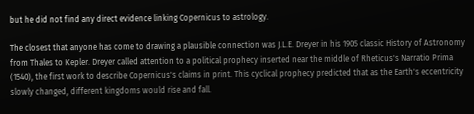but he did not find any direct evidence linking Copernicus to astrology.

The closest that anyone has come to drawing a plausible connection was J.L.E. Dreyer in his 1905 classic History of Astronomy from Thales to Kepler. Dreyer called attention to a political prophecy inserted near the middle of Rheticus's Narratio Prima (1540), the first work to describe Copernicus's claims in print. This cyclical prophecy predicted that as the Earth's eccentricity slowly changed, different kingdoms would rise and fall.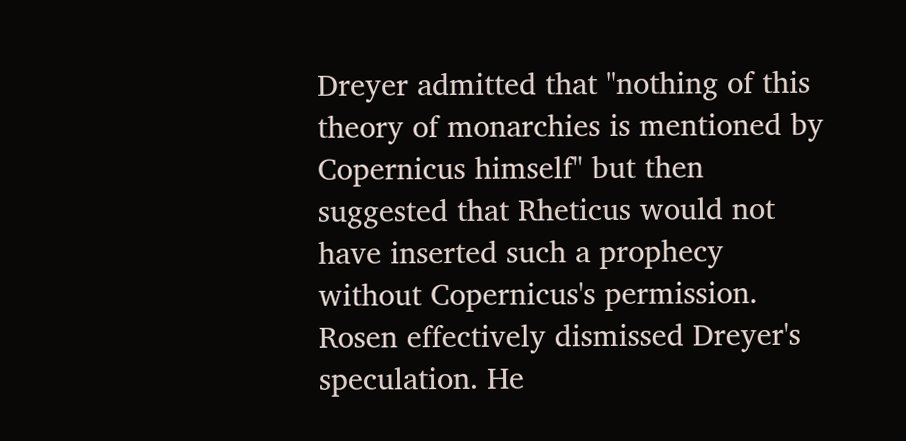Dreyer admitted that "nothing of this theory of monarchies is mentioned by Copernicus himself" but then suggested that Rheticus would not have inserted such a prophecy without Copernicus's permission. Rosen effectively dismissed Dreyer's speculation. He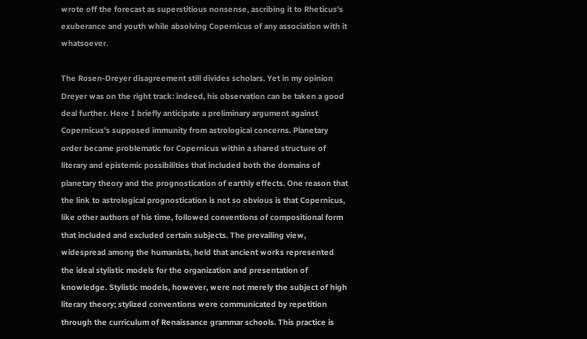wrote off the forecast as superstitious nonsense, ascribing it to Rheticus's exuberance and youth while absolving Copernicus of any association with it whatsoever.

The Rosen-Dreyer disagreement still divides scholars. Yet in my opinion Dreyer was on the right track: indeed, his observation can be taken a good deal further. Here I briefly anticipate a preliminary argument against Copernicus's supposed immunity from astrological concerns. Planetary order became problematic for Copernicus within a shared structure of literary and epistemic possibilities that included both the domains of planetary theory and the prognostication of earthly effects. One reason that the link to astrological prognostication is not so obvious is that Copernicus, like other authors of his time, followed conventions of compositional form that included and excluded certain subjects. The prevailing view, widespread among the humanists, held that ancient works represented the ideal stylistic models for the organization and presentation of knowledge. Stylistic models, however, were not merely the subject of high literary theory; stylized conventions were communicated by repetition through the curriculum of Renaissance grammar schools. This practice is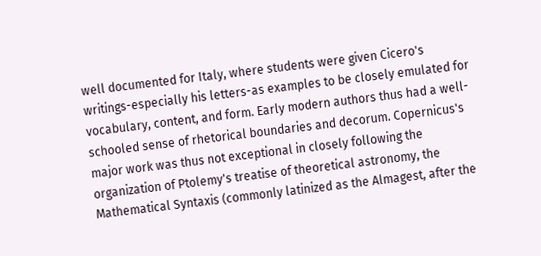well documented for Italy, where students were given Cicero's writings-especially his letters-as examples to be closely emulated for vocabulary, content, and form. Early modern authors thus had a well-schooled sense of rhetorical boundaries and decorum. Copernicus's major work was thus not exceptional in closely following the organization of Ptolemy's treatise of theoretical astronomy, the Mathematical Syntaxis (commonly latinized as the Almagest, after the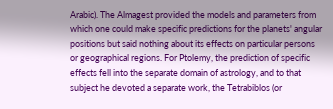Arabic). The Almagest provided the models and parameters from which one could make specific predictions for the planets' angular positions but said nothing about its effects on particular persons or geographical regions. For Ptolemy, the prediction of specific effects fell into the separate domain of astrology, and to that subject he devoted a separate work, the Tetrabiblos (or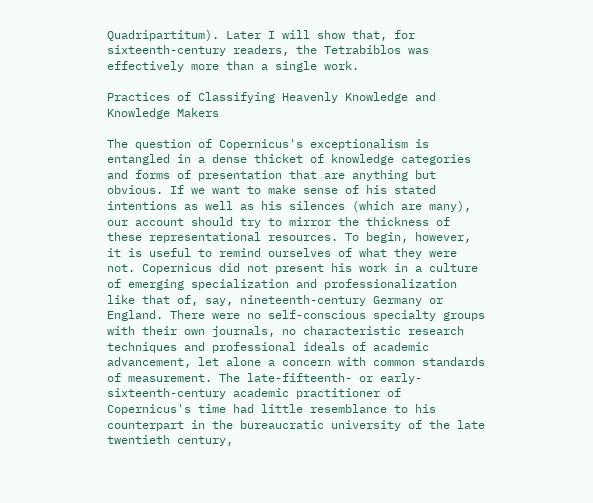Quadripartitum). Later I will show that, for sixteenth-century readers, the Tetrabiblos was effectively more than a single work.

Practices of Classifying Heavenly Knowledge and Knowledge Makers

The question of Copernicus's exceptionalism is entangled in a dense thicket of knowledge categories and forms of presentation that are anything but obvious. If we want to make sense of his stated intentions as well as his silences (which are many), our account should try to mirror the thickness of these representational resources. To begin, however, it is useful to remind ourselves of what they were not. Copernicus did not present his work in a culture of emerging specialization and professionalization like that of, say, nineteenth-century Germany or England. There were no self-conscious specialty groups with their own journals, no characteristic research techniques and professional ideals of academic advancement, let alone a concern with common standards of measurement. The late-fifteenth- or early-sixteenth-century academic practitioner of Copernicus's time had little resemblance to his counterpart in the bureaucratic university of the late twentieth century,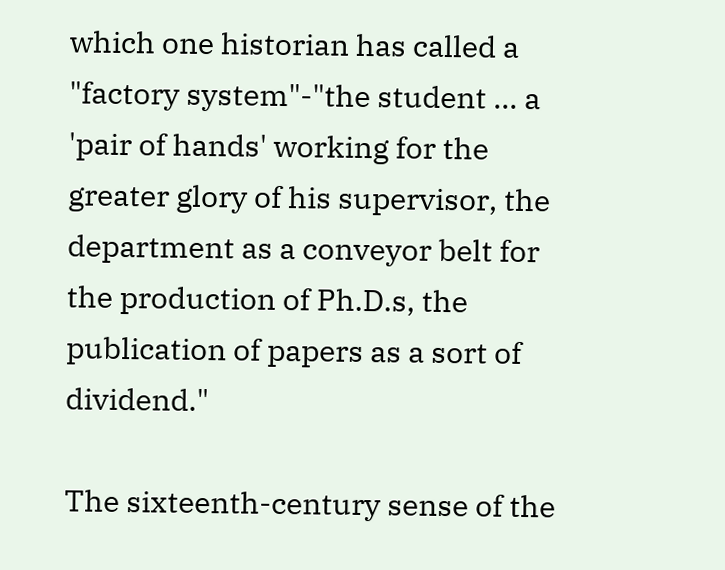which one historian has called a "factory system"-"the student ... a 'pair of hands' working for the greater glory of his supervisor, the department as a conveyor belt for the production of Ph.D.s, the publication of papers as a sort of dividend."

The sixteenth-century sense of the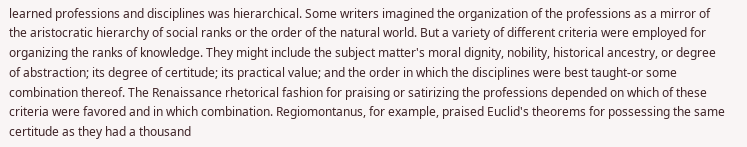learned professions and disciplines was hierarchical. Some writers imagined the organization of the professions as a mirror of the aristocratic hierarchy of social ranks or the order of the natural world. But a variety of different criteria were employed for organizing the ranks of knowledge. They might include the subject matter's moral dignity, nobility, historical ancestry, or degree of abstraction; its degree of certitude; its practical value; and the order in which the disciplines were best taught-or some combination thereof. The Renaissance rhetorical fashion for praising or satirizing the professions depended on which of these criteria were favored and in which combination. Regiomontanus, for example, praised Euclid's theorems for possessing the same certitude as they had a thousand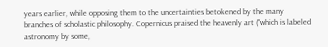years earlier, while opposing them to the uncertainties betokened by the many branches of scholastic philosophy. Copernicus praised the heavenly art ("which is labeled astronomy by some,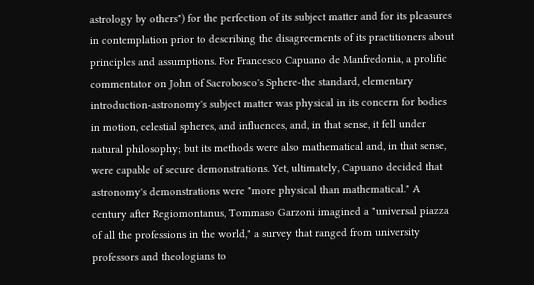astrology by others") for the perfection of its subject matter and for its pleasures in contemplation prior to describing the disagreements of its practitioners about principles and assumptions. For Francesco Capuano de Manfredonia, a prolific commentator on John of Sacrobosco's Sphere-the standard, elementary introduction-astronomy's subject matter was physical in its concern for bodies in motion, celestial spheres, and influences, and, in that sense, it fell under natural philosophy; but its methods were also mathematical and, in that sense, were capable of secure demonstrations. Yet, ultimately, Capuano decided that astronomy's demonstrations were "more physical than mathematical." A century after Regiomontanus, Tommaso Garzoni imagined a "universal piazza of all the professions in the world," a survey that ranged from university professors and theologians to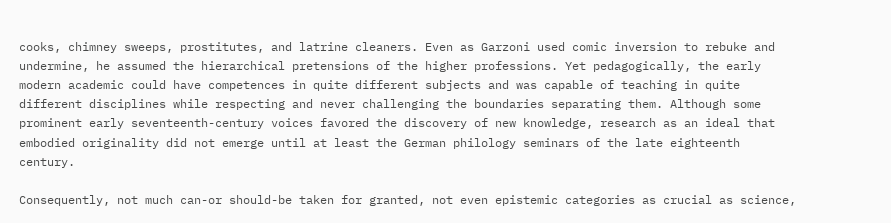cooks, chimney sweeps, prostitutes, and latrine cleaners. Even as Garzoni used comic inversion to rebuke and undermine, he assumed the hierarchical pretensions of the higher professions. Yet pedagogically, the early modern academic could have competences in quite different subjects and was capable of teaching in quite different disciplines while respecting and never challenging the boundaries separating them. Although some prominent early seventeenth-century voices favored the discovery of new knowledge, research as an ideal that embodied originality did not emerge until at least the German philology seminars of the late eighteenth century.

Consequently, not much can-or should-be taken for granted, not even epistemic categories as crucial as science,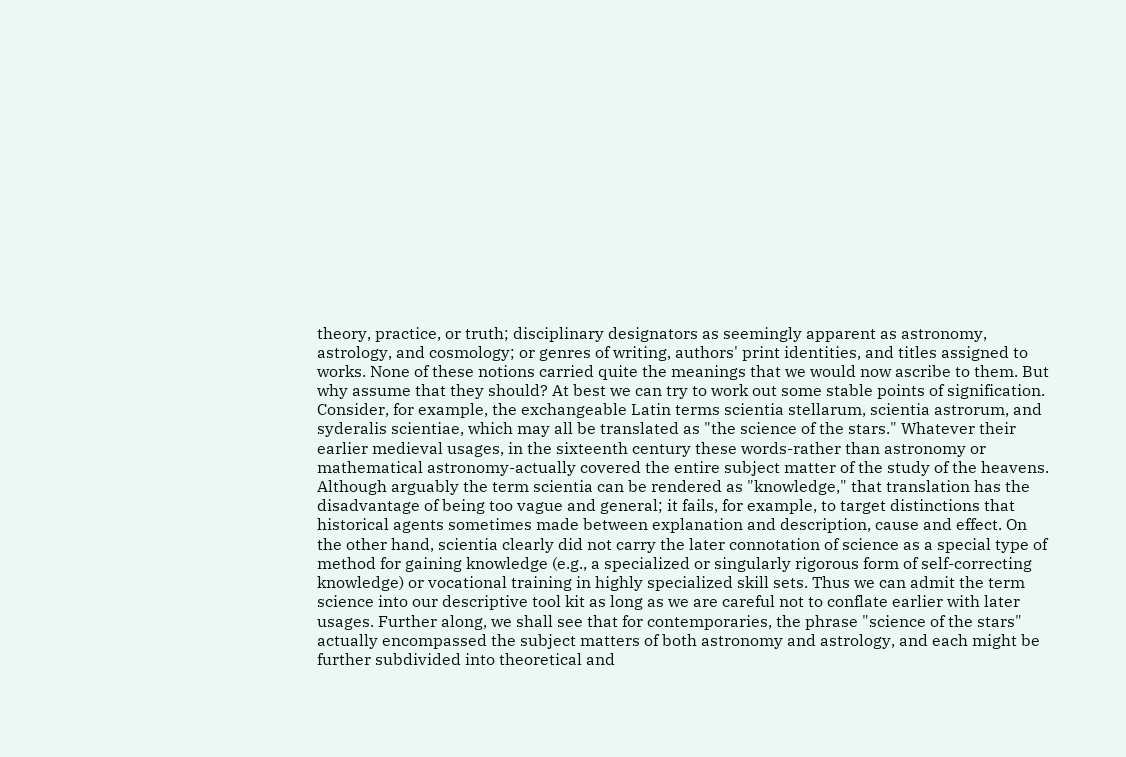theory, practice, or truth; disciplinary designators as seemingly apparent as astronomy, astrology, and cosmology; or genres of writing, authors' print identities, and titles assigned to works. None of these notions carried quite the meanings that we would now ascribe to them. But why assume that they should? At best we can try to work out some stable points of signification. Consider, for example, the exchangeable Latin terms scientia stellarum, scientia astrorum, and syderalis scientiae, which may all be translated as "the science of the stars." Whatever their earlier medieval usages, in the sixteenth century these words-rather than astronomy or mathematical astronomy-actually covered the entire subject matter of the study of the heavens. Although arguably the term scientia can be rendered as "knowledge," that translation has the disadvantage of being too vague and general; it fails, for example, to target distinctions that historical agents sometimes made between explanation and description, cause and effect. On the other hand, scientia clearly did not carry the later connotation of science as a special type of method for gaining knowledge (e.g., a specialized or singularly rigorous form of self-correcting knowledge) or vocational training in highly specialized skill sets. Thus we can admit the term science into our descriptive tool kit as long as we are careful not to conflate earlier with later usages. Further along, we shall see that for contemporaries, the phrase "science of the stars" actually encompassed the subject matters of both astronomy and astrology, and each might be further subdivided into theoretical and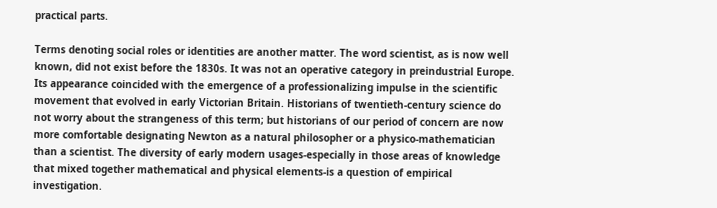practical parts.

Terms denoting social roles or identities are another matter. The word scientist, as is now well known, did not exist before the 1830s. It was not an operative category in preindustrial Europe. Its appearance coincided with the emergence of a professionalizing impulse in the scientific movement that evolved in early Victorian Britain. Historians of twentieth-century science do not worry about the strangeness of this term; but historians of our period of concern are now more comfortable designating Newton as a natural philosopher or a physico-mathematician than a scientist. The diversity of early modern usages-especially in those areas of knowledge that mixed together mathematical and physical elements-is a question of empirical investigation.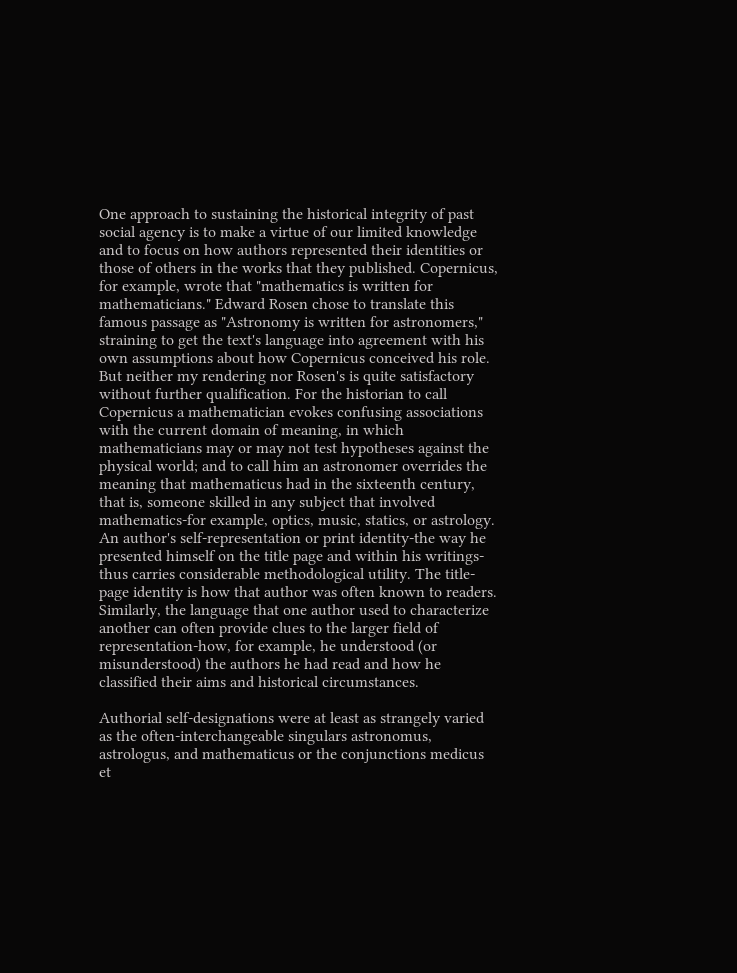One approach to sustaining the historical integrity of past social agency is to make a virtue of our limited knowledge and to focus on how authors represented their identities or those of others in the works that they published. Copernicus, for example, wrote that "mathematics is written for mathematicians." Edward Rosen chose to translate this famous passage as "Astronomy is written for astronomers," straining to get the text's language into agreement with his own assumptions about how Copernicus conceived his role. But neither my rendering nor Rosen's is quite satisfactory without further qualification. For the historian to call Copernicus a mathematician evokes confusing associations with the current domain of meaning, in which mathematicians may or may not test hypotheses against the physical world; and to call him an astronomer overrides the meaning that mathematicus had in the sixteenth century, that is, someone skilled in any subject that involved mathematics-for example, optics, music, statics, or astrology. An author's self-representation or print identity-the way he presented himself on the title page and within his writings-thus carries considerable methodological utility. The title-page identity is how that author was often known to readers. Similarly, the language that one author used to characterize another can often provide clues to the larger field of representation-how, for example, he understood (or misunderstood) the authors he had read and how he classified their aims and historical circumstances.

Authorial self-designations were at least as strangely varied as the often-interchangeable singulars astronomus, astrologus, and mathematicus or the conjunctions medicus et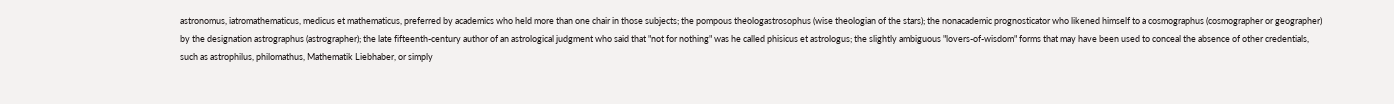astronomus, iatromathematicus, medicus et mathematicus, preferred by academics who held more than one chair in those subjects; the pompous theologastrosophus (wise theologian of the stars); the nonacademic prognosticator who likened himself to a cosmographus (cosmographer or geographer) by the designation astrographus (astrographer); the late fifteenth-century author of an astrological judgment who said that "not for nothing" was he called phisicus et astrologus; the slightly ambiguous "lovers-of-wisdom" forms that may have been used to conceal the absence of other credentials, such as astrophilus, philomathus, Mathematik Liebhaber, or simply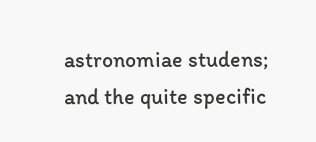astronomiae studens; and the quite specific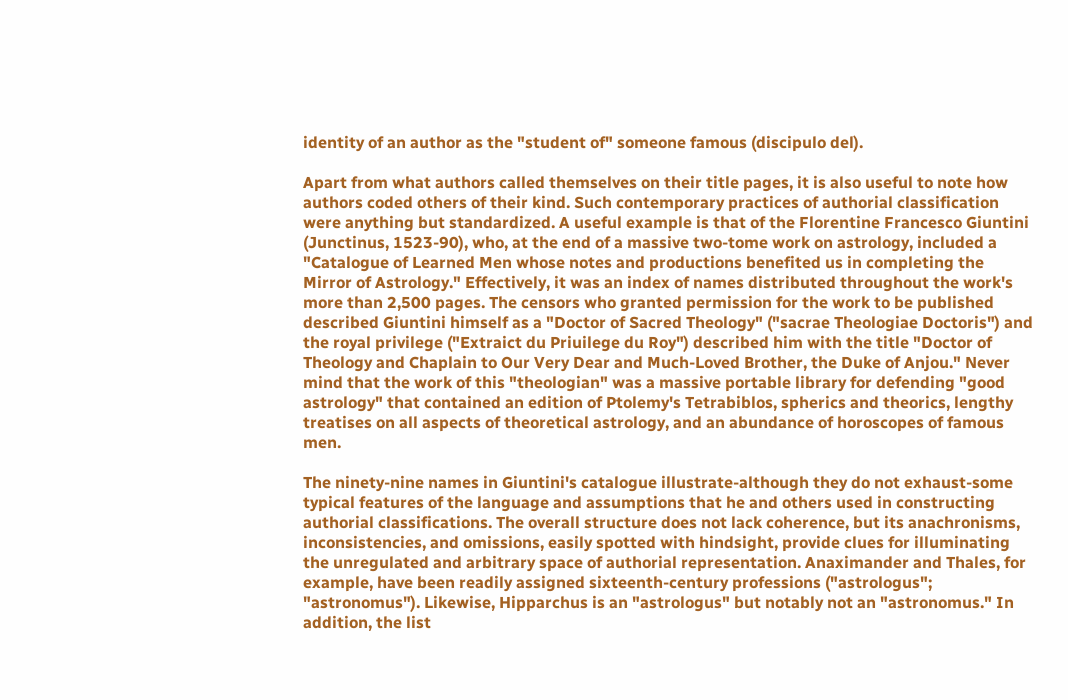identity of an author as the "student of" someone famous (discipulo del).

Apart from what authors called themselves on their title pages, it is also useful to note how authors coded others of their kind. Such contemporary practices of authorial classification were anything but standardized. A useful example is that of the Florentine Francesco Giuntini (Junctinus, 1523-90), who, at the end of a massive two-tome work on astrology, included a "Catalogue of Learned Men whose notes and productions benefited us in completing the Mirror of Astrology." Effectively, it was an index of names distributed throughout the work's more than 2,500 pages. The censors who granted permission for the work to be published described Giuntini himself as a "Doctor of Sacred Theology" ("sacrae Theologiae Doctoris") and the royal privilege ("Extraict du Priuilege du Roy") described him with the title "Doctor of Theology and Chaplain to Our Very Dear and Much-Loved Brother, the Duke of Anjou." Never mind that the work of this "theologian" was a massive portable library for defending "good astrology" that contained an edition of Ptolemy's Tetrabiblos, spherics and theorics, lengthy treatises on all aspects of theoretical astrology, and an abundance of horoscopes of famous men.

The ninety-nine names in Giuntini's catalogue illustrate-although they do not exhaust-some typical features of the language and assumptions that he and others used in constructing authorial classifications. The overall structure does not lack coherence, but its anachronisms, inconsistencies, and omissions, easily spotted with hindsight, provide clues for illuminating the unregulated and arbitrary space of authorial representation. Anaximander and Thales, for example, have been readily assigned sixteenth-century professions ("astrologus"; "astronomus"). Likewise, Hipparchus is an "astrologus" but notably not an "astronomus." In addition, the list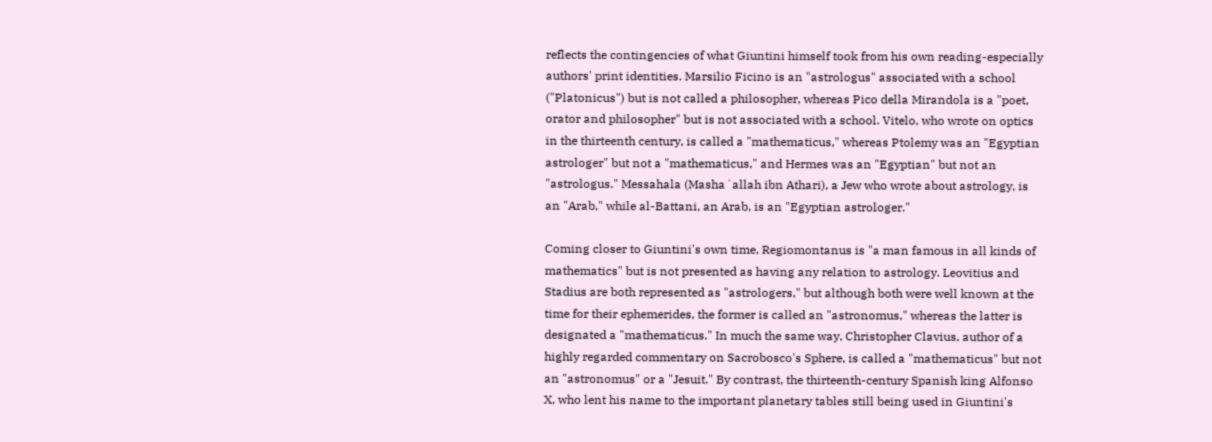reflects the contingencies of what Giuntini himself took from his own reading-especially authors' print identities. Marsilio Ficino is an "astrologus" associated with a school ("Platonicus") but is not called a philosopher, whereas Pico della Mirandola is a "poet, orator and philosopher" but is not associated with a school. Vitelo, who wrote on optics in the thirteenth century, is called a "mathematicus," whereas Ptolemy was an "Egyptian astrologer" but not a "mathematicus," and Hermes was an "Egyptian" but not an "astrologus." Messahala (Mashaʼallah ibn Athari), a Jew who wrote about astrology, is an "Arab," while al-Battani, an Arab, is an "Egyptian astrologer."

Coming closer to Giuntini's own time, Regiomontanus is "a man famous in all kinds of mathematics" but is not presented as having any relation to astrology. Leovitius and Stadius are both represented as "astrologers," but although both were well known at the time for their ephemerides, the former is called an "astronomus," whereas the latter is designated a "mathematicus." In much the same way, Christopher Clavius, author of a highly regarded commentary on Sacrobosco's Sphere, is called a "mathematicus" but not an "astronomus" or a "Jesuit." By contrast, the thirteenth-century Spanish king Alfonso X, who lent his name to the important planetary tables still being used in Giuntini's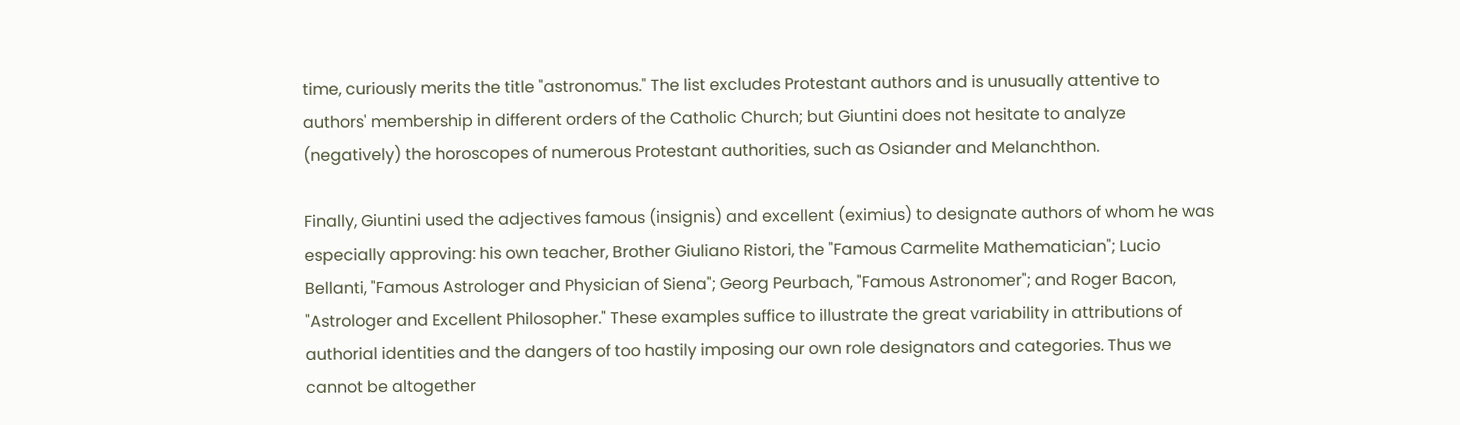time, curiously merits the title "astronomus." The list excludes Protestant authors and is unusually attentive to authors' membership in different orders of the Catholic Church; but Giuntini does not hesitate to analyze (negatively) the horoscopes of numerous Protestant authorities, such as Osiander and Melanchthon.

Finally, Giuntini used the adjectives famous (insignis) and excellent (eximius) to designate authors of whom he was especially approving: his own teacher, Brother Giuliano Ristori, the "Famous Carmelite Mathematician"; Lucio Bellanti, "Famous Astrologer and Physician of Siena"; Georg Peurbach, "Famous Astronomer"; and Roger Bacon, "Astrologer and Excellent Philosopher." These examples suffice to illustrate the great variability in attributions of authorial identities and the dangers of too hastily imposing our own role designators and categories. Thus we cannot be altogether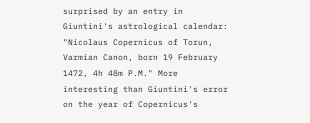surprised by an entry in Giuntini's astrological calendar: "Nicolaus Copernicus of Torun, Varmian Canon, born 19 February 1472, 4h 48m P.M." More interesting than Giuntini's error on the year of Copernicus's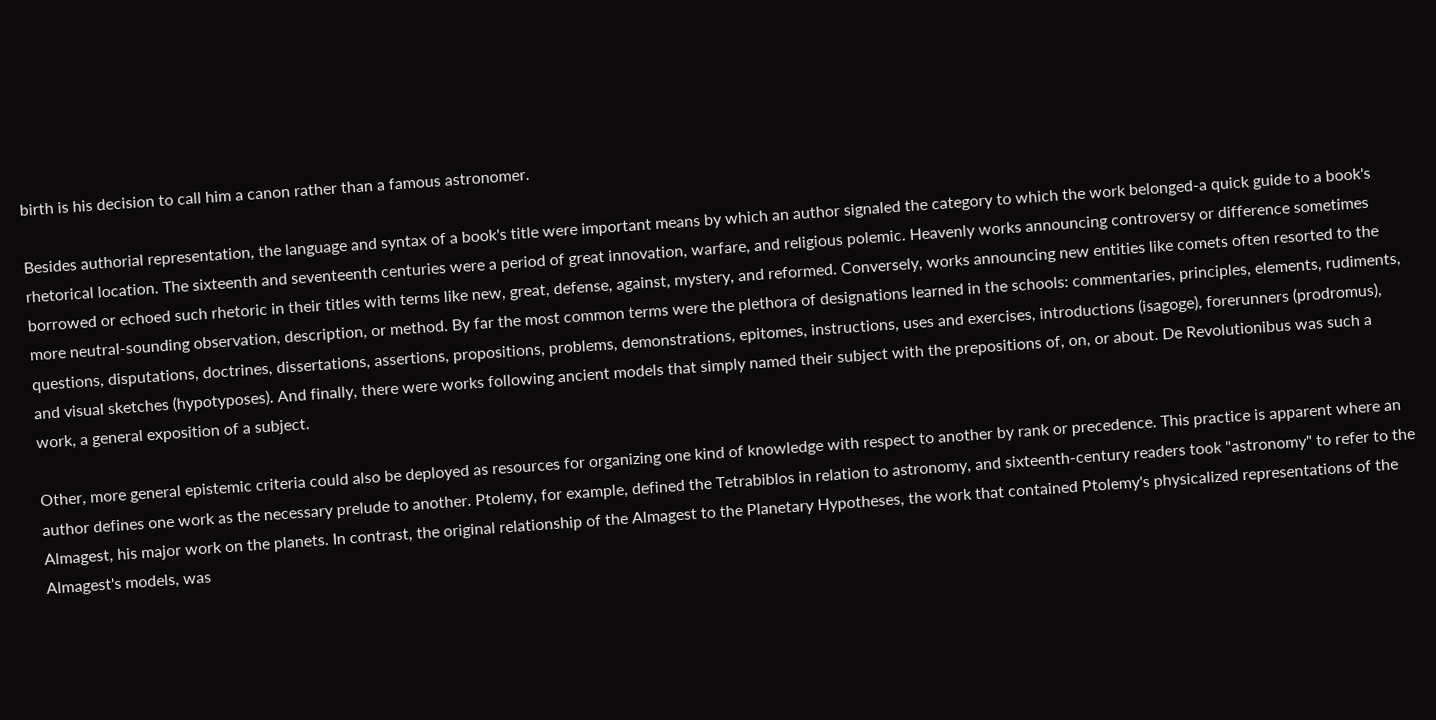birth is his decision to call him a canon rather than a famous astronomer.

Besides authorial representation, the language and syntax of a book's title were important means by which an author signaled the category to which the work belonged-a quick guide to a book's rhetorical location. The sixteenth and seventeenth centuries were a period of great innovation, warfare, and religious polemic. Heavenly works announcing controversy or difference sometimes borrowed or echoed such rhetoric in their titles with terms like new, great, defense, against, mystery, and reformed. Conversely, works announcing new entities like comets often resorted to the more neutral-sounding observation, description, or method. By far the most common terms were the plethora of designations learned in the schools: commentaries, principles, elements, rudiments, questions, disputations, doctrines, dissertations, assertions, propositions, problems, demonstrations, epitomes, instructions, uses and exercises, introductions (isagoge), forerunners (prodromus), and visual sketches (hypotyposes). And finally, there were works following ancient models that simply named their subject with the prepositions of, on, or about. De Revolutionibus was such a work, a general exposition of a subject.

Other, more general epistemic criteria could also be deployed as resources for organizing one kind of knowledge with respect to another by rank or precedence. This practice is apparent where an author defines one work as the necessary prelude to another. Ptolemy, for example, defined the Tetrabiblos in relation to astronomy, and sixteenth-century readers took "astronomy" to refer to the Almagest, his major work on the planets. In contrast, the original relationship of the Almagest to the Planetary Hypotheses, the work that contained Ptolemy's physicalized representations of the Almagest's models, was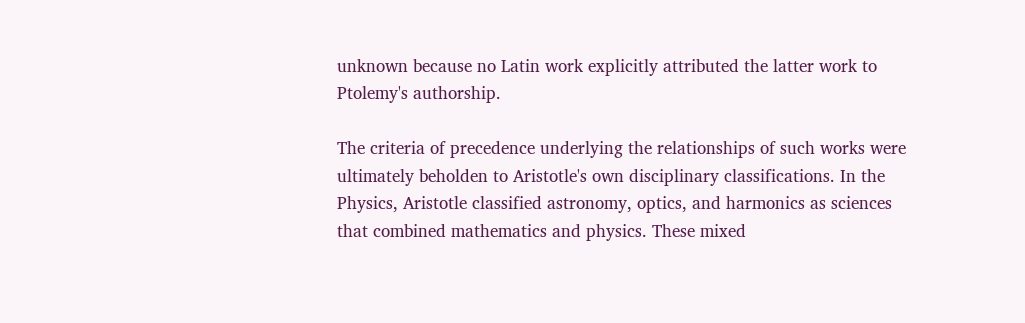unknown because no Latin work explicitly attributed the latter work to Ptolemy's authorship.

The criteria of precedence underlying the relationships of such works were ultimately beholden to Aristotle's own disciplinary classifications. In the Physics, Aristotle classified astronomy, optics, and harmonics as sciences that combined mathematics and physics. These mixed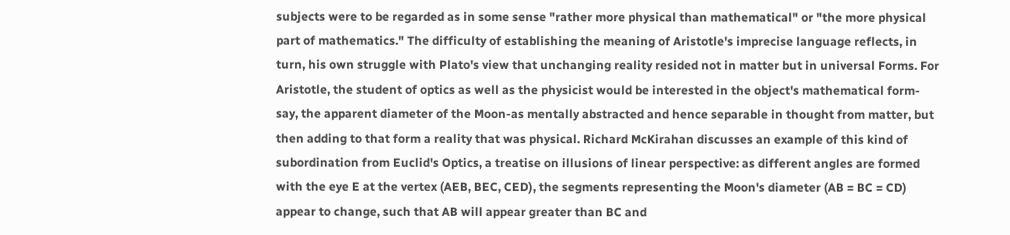subjects were to be regarded as in some sense "rather more physical than mathematical" or "the more physical part of mathematics." The difficulty of establishing the meaning of Aristotle's imprecise language reflects, in turn, his own struggle with Plato's view that unchanging reality resided not in matter but in universal Forms. For Aristotle, the student of optics as well as the physicist would be interested in the object's mathematical form-say, the apparent diameter of the Moon-as mentally abstracted and hence separable in thought from matter, but then adding to that form a reality that was physical. Richard McKirahan discusses an example of this kind of subordination from Euclid's Optics, a treatise on illusions of linear perspective: as different angles are formed with the eye E at the vertex (AEB, BEC, CED), the segments representing the Moon's diameter (AB = BC = CD) appear to change, such that AB will appear greater than BC and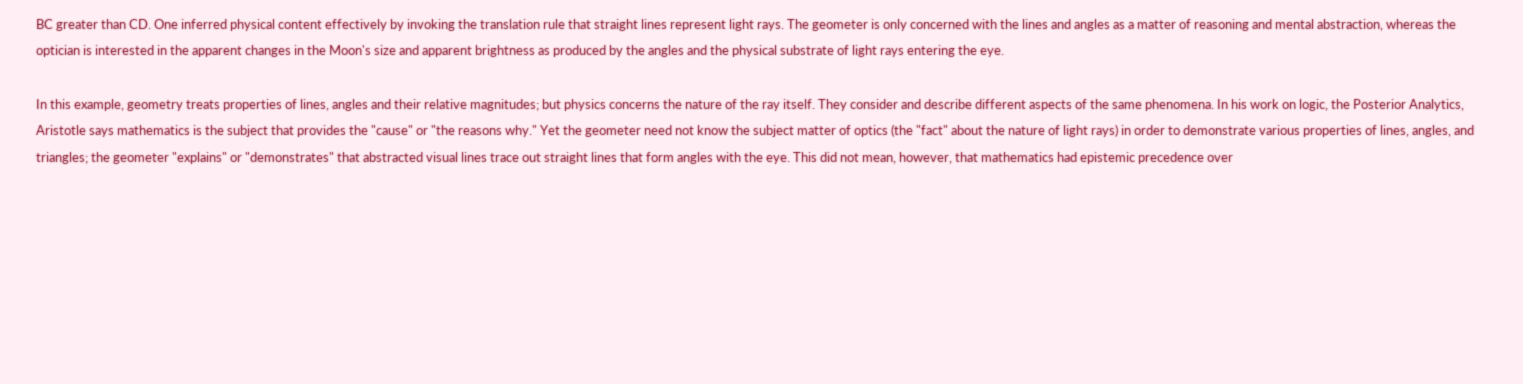BC greater than CD. One inferred physical content effectively by invoking the translation rule that straight lines represent light rays. The geometer is only concerned with the lines and angles as a matter of reasoning and mental abstraction, whereas the optician is interested in the apparent changes in the Moon's size and apparent brightness as produced by the angles and the physical substrate of light rays entering the eye.

In this example, geometry treats properties of lines, angles and their relative magnitudes; but physics concerns the nature of the ray itself. They consider and describe different aspects of the same phenomena. In his work on logic, the Posterior Analytics, Aristotle says mathematics is the subject that provides the "cause" or "the reasons why." Yet the geometer need not know the subject matter of optics (the "fact" about the nature of light rays) in order to demonstrate various properties of lines, angles, and triangles; the geometer "explains" or "demonstrates" that abstracted visual lines trace out straight lines that form angles with the eye. This did not mean, however, that mathematics had epistemic precedence over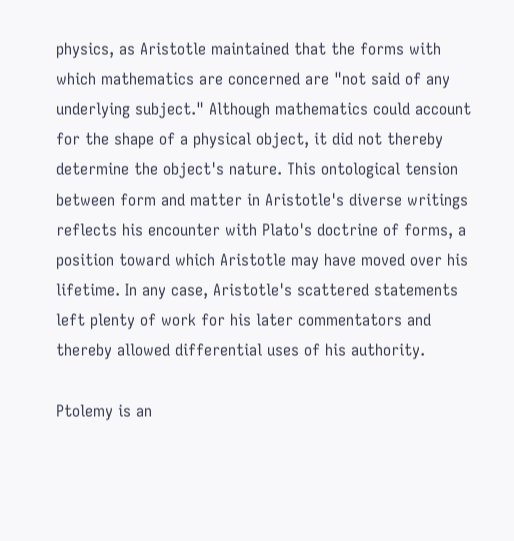physics, as Aristotle maintained that the forms with which mathematics are concerned are "not said of any underlying subject." Although mathematics could account for the shape of a physical object, it did not thereby determine the object's nature. This ontological tension between form and matter in Aristotle's diverse writings reflects his encounter with Plato's doctrine of forms, a position toward which Aristotle may have moved over his lifetime. In any case, Aristotle's scattered statements left plenty of work for his later commentators and thereby allowed differential uses of his authority.

Ptolemy is an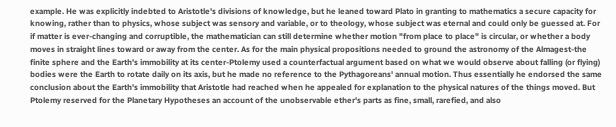example. He was explicitly indebted to Aristotle's divisions of knowledge, but he leaned toward Plato in granting to mathematics a secure capacity for knowing, rather than to physics, whose subject was sensory and variable, or to theology, whose subject was eternal and could only be guessed at. For if matter is ever-changing and corruptible, the mathematician can still determine whether motion "from place to place" is circular, or whether a body moves in straight lines toward or away from the center. As for the main physical propositions needed to ground the astronomy of the Almagest-the finite sphere and the Earth's immobility at its center-Ptolemy used a counterfactual argument based on what we would observe about falling (or flying) bodies were the Earth to rotate daily on its axis, but he made no reference to the Pythagoreans' annual motion. Thus essentially he endorsed the same conclusion about the Earth's immobility that Aristotle had reached when he appealed for explanation to the physical natures of the things moved. But Ptolemy reserved for the Planetary Hypotheses an account of the unobservable ether's parts as fine, small, rarefied, and also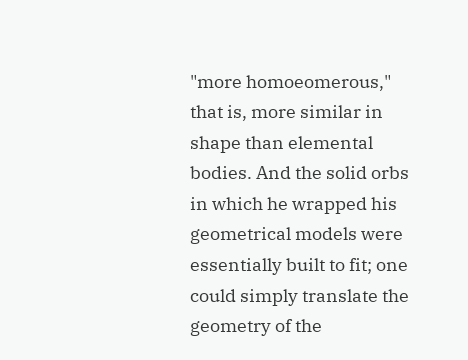"more homoeomerous," that is, more similar in shape than elemental bodies. And the solid orbs in which he wrapped his geometrical models were essentially built to fit; one could simply translate the geometry of the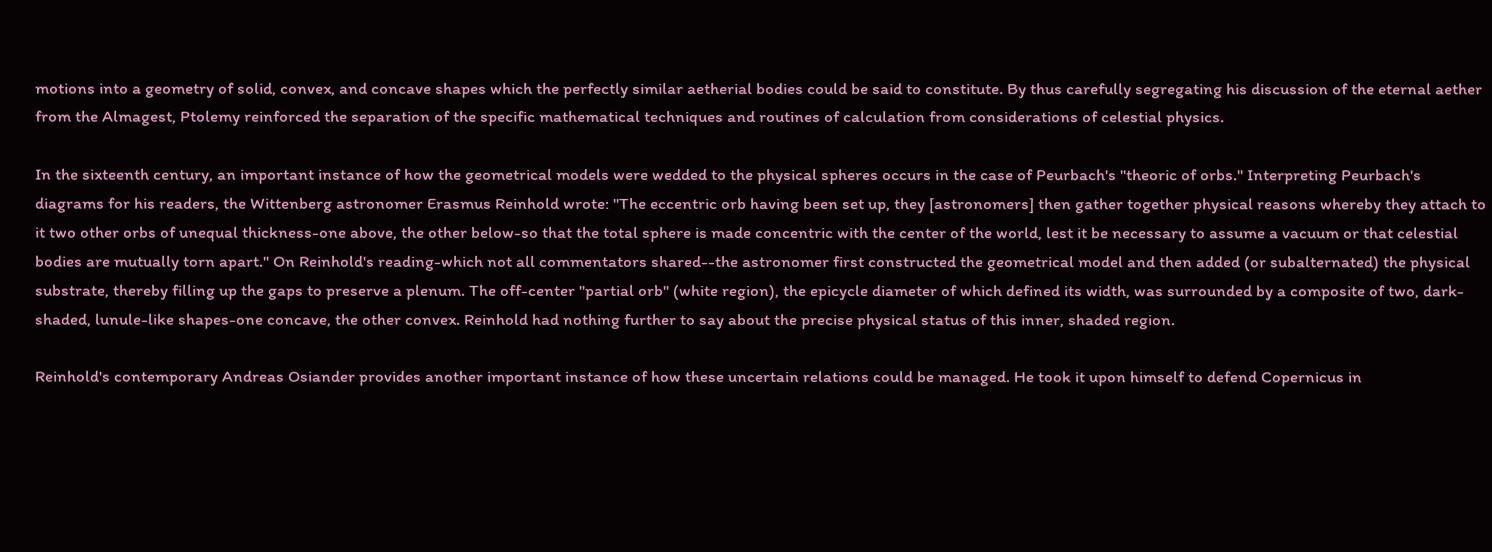motions into a geometry of solid, convex, and concave shapes which the perfectly similar aetherial bodies could be said to constitute. By thus carefully segregating his discussion of the eternal aether from the Almagest, Ptolemy reinforced the separation of the specific mathematical techniques and routines of calculation from considerations of celestial physics.

In the sixteenth century, an important instance of how the geometrical models were wedded to the physical spheres occurs in the case of Peurbach's "theoric of orbs." Interpreting Peurbach's diagrams for his readers, the Wittenberg astronomer Erasmus Reinhold wrote: "The eccentric orb having been set up, they [astronomers] then gather together physical reasons whereby they attach to it two other orbs of unequal thickness-one above, the other below-so that the total sphere is made concentric with the center of the world, lest it be necessary to assume a vacuum or that celestial bodies are mutually torn apart." On Reinhold's reading-which not all commentators shared--the astronomer first constructed the geometrical model and then added (or subalternated) the physical substrate, thereby filling up the gaps to preserve a plenum. The off-center "partial orb" (white region), the epicycle diameter of which defined its width, was surrounded by a composite of two, dark-shaded, lunule-like shapes-one concave, the other convex. Reinhold had nothing further to say about the precise physical status of this inner, shaded region.

Reinhold's contemporary Andreas Osiander provides another important instance of how these uncertain relations could be managed. He took it upon himself to defend Copernicus in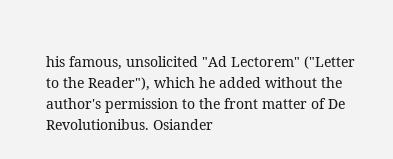his famous, unsolicited "Ad Lectorem" ("Letter to the Reader"), which he added without the author's permission to the front matter of De Revolutionibus. Osiander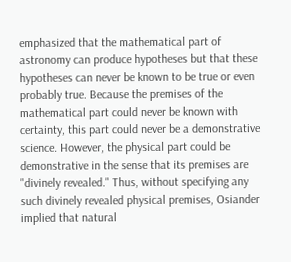emphasized that the mathematical part of astronomy can produce hypotheses but that these hypotheses can never be known to be true or even probably true. Because the premises of the mathematical part could never be known with certainty, this part could never be a demonstrative science. However, the physical part could be demonstrative in the sense that its premises are "divinely revealed." Thus, without specifying any such divinely revealed physical premises, Osiander implied that natural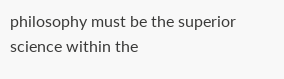philosophy must be the superior science within the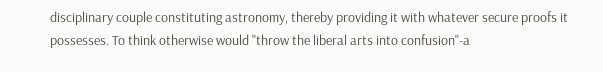disciplinary couple constituting astronomy, thereby providing it with whatever secure proofs it possesses. To think otherwise would "throw the liberal arts into confusion"-a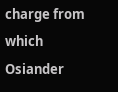charge from which Osiander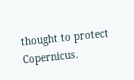thought to protect Copernicus.